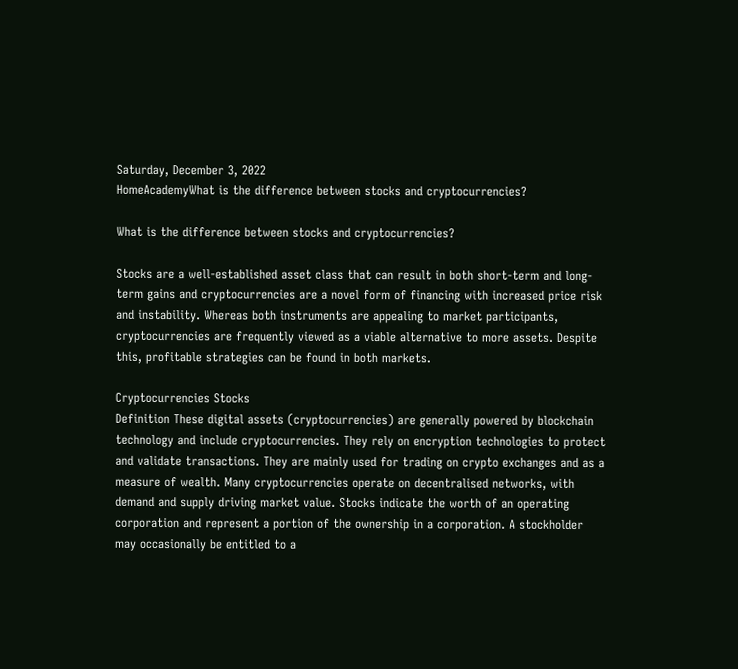Saturday, December 3, 2022
HomeAcademyWhat is the difference between stocks and cryptocurrencies?

What is the difference between stocks and cryptocurrencies?

Stocks are a well-established asset class that can result in both short-term and long-term gains and cryptocurrencies are a novel form of financing with increased price risk and instability. Whereas both instruments are appealing to market participants, cryptocurrencies are frequently viewed as a viable alternative to more assets. Despite this, profitable strategies can be found in both markets.

Cryptocurrencies Stocks
Definition These digital assets (cryptocurrencies) are generally powered by blockchain technology and include cryptocurrencies. They rely on encryption technologies to protect and validate transactions. They are mainly used for trading on crypto exchanges and as a measure of wealth. Many cryptocurrencies operate on decentralised networks, with demand and supply driving market value. Stocks indicate the worth of an operating corporation and represent a portion of the ownership in a corporation. A stockholder may occasionally be entitled to a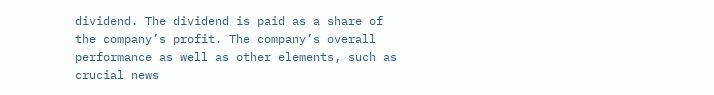dividend. The dividend is paid as a share of the company’s profit. The company’s overall performance as well as other elements, such as crucial news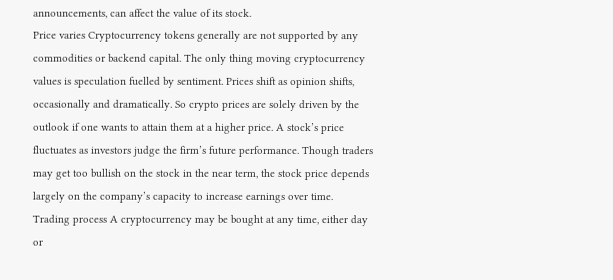announcements, can affect the value of its stock.
Price varies Cryptocurrency tokens generally are not supported by any commodities or backend capital. The only thing moving cryptocurrency values is speculation fuelled by sentiment. Prices shift as opinion shifts, occasionally and dramatically. So crypto prices are solely driven by the outlook if one wants to attain them at a higher price. A stock’s price fluctuates as investors judge the firm’s future performance. Though traders may get too bullish on the stock in the near term, the stock price depends largely on the company’s capacity to increase earnings over time.
Trading process A cryptocurrency may be bought at any time, either day or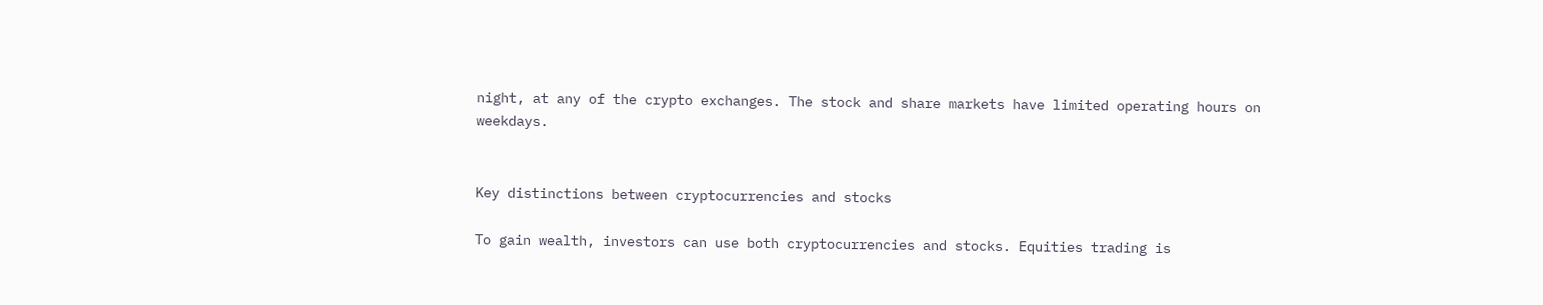night, at any of the crypto exchanges. The stock and share markets have limited operating hours on weekdays.


Key distinctions between cryptocurrencies and stocks

To gain wealth, investors can use both cryptocurrencies and stocks. Equities trading is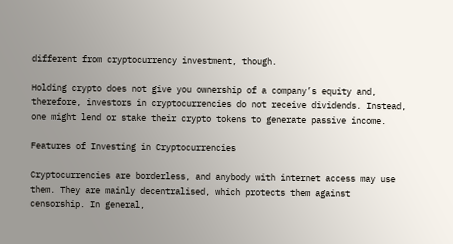different from cryptocurrency investment, though.

Holding crypto does not give you ownership of a company’s equity and, therefore, investors in cryptocurrencies do not receive dividends. Instead, one might lend or stake their crypto tokens to generate passive income.

Features of Investing in Cryptocurrencies

Cryptocurrencies are borderless, and anybody with internet access may use them. They are mainly decentralised, which protects them against censorship. In general,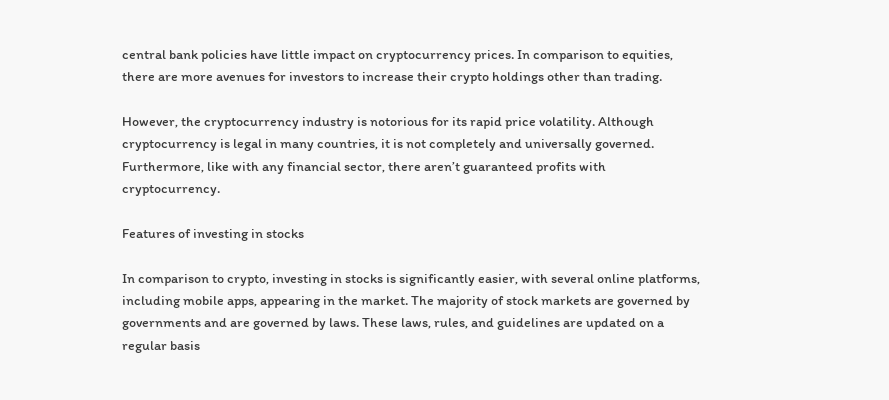central bank policies have little impact on cryptocurrency prices. In comparison to equities, there are more avenues for investors to increase their crypto holdings other than trading.

However, the cryptocurrency industry is notorious for its rapid price volatility. Although cryptocurrency is legal in many countries, it is not completely and universally governed. Furthermore, like with any financial sector, there aren’t guaranteed profits with cryptocurrency.

Features of investing in stocks

In comparison to crypto, investing in stocks is significantly easier, with several online platforms, including mobile apps, appearing in the market. The majority of stock markets are governed by governments and are governed by laws. These laws, rules, and guidelines are updated on a regular basis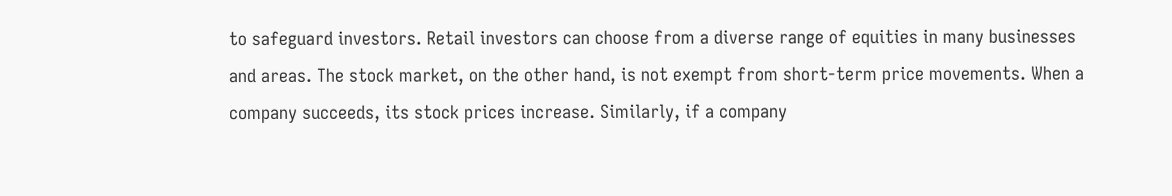to safeguard investors. Retail investors can choose from a diverse range of equities in many businesses and areas. The stock market, on the other hand, is not exempt from short-term price movements. When a company succeeds, its stock prices increase. Similarly, if a company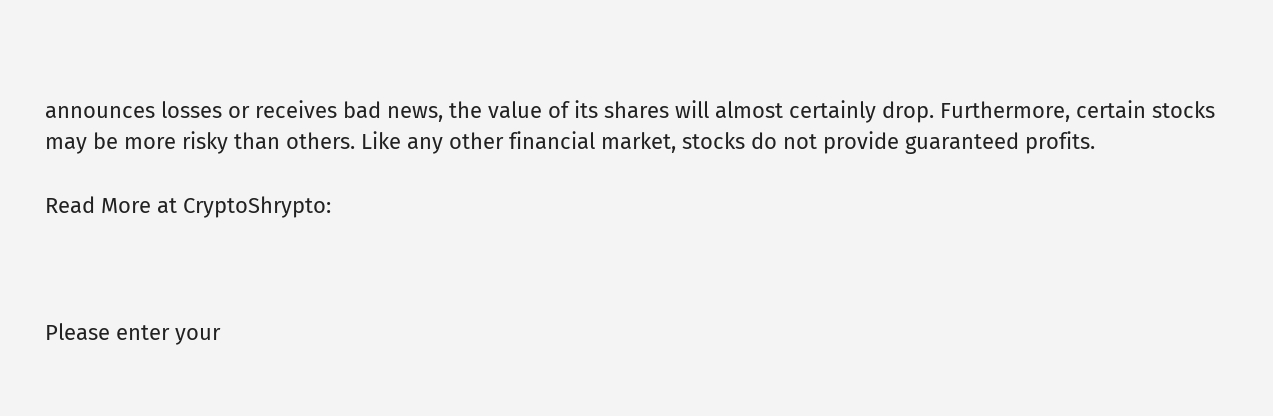announces losses or receives bad news, the value of its shares will almost certainly drop. Furthermore, certain stocks may be more risky than others. Like any other financial market, stocks do not provide guaranteed profits.

Read More at CryptoShrypto:



Please enter your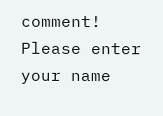comment!
Please enter your name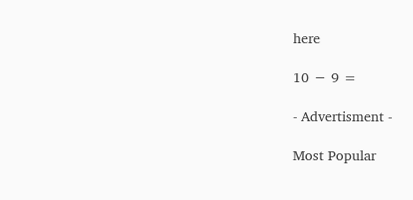here

10 − 9 =

- Advertisment -

Most Popular